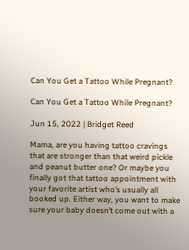Can You Get a Tattoo While Pregnant?

Can You Get a Tattoo While Pregnant?

Jun 15, 2022 | Bridget Reed

Mama, are you having tattoo cravings that are stronger than that weird pickle and peanut butter one? Or maybe you finally got that tattoo appointment with your favorite artist who’s usually all booked up. Either way, you want to make sure your baby doesn’t come out with a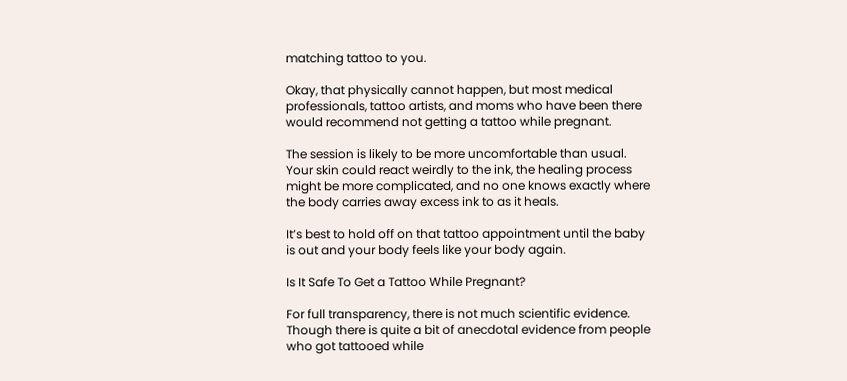matching tattoo to you.

Okay, that physically cannot happen, but most medical professionals, tattoo artists, and moms who have been there would recommend not getting a tattoo while pregnant.

The session is likely to be more uncomfortable than usual. Your skin could react weirdly to the ink, the healing process might be more complicated, and no one knows exactly where the body carries away excess ink to as it heals.

It’s best to hold off on that tattoo appointment until the baby is out and your body feels like your body again.

Is It Safe To Get a Tattoo While Pregnant?

For full transparency, there is not much scientific evidence. Though there is quite a bit of anecdotal evidence from people who got tattooed while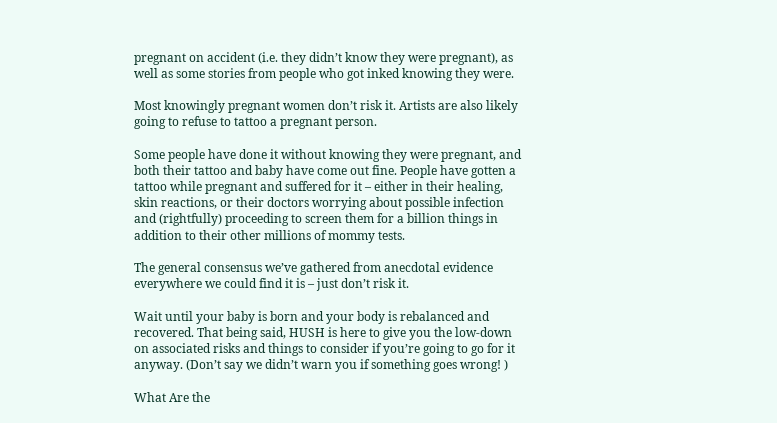pregnant on accident (i.e. they didn’t know they were pregnant), as well as some stories from people who got inked knowing they were.

Most knowingly pregnant women don’t risk it. Artists are also likely going to refuse to tattoo a pregnant person.

Some people have done it without knowing they were pregnant, and both their tattoo and baby have come out fine. People have gotten a tattoo while pregnant and suffered for it – either in their healing, skin reactions, or their doctors worrying about possible infection and (rightfully) proceeding to screen them for a billion things in addition to their other millions of mommy tests.

The general consensus we’ve gathered from anecdotal evidence everywhere we could find it is – just don’t risk it.

Wait until your baby is born and your body is rebalanced and recovered. That being said, HUSH is here to give you the low-down on associated risks and things to consider if you’re going to go for it anyway. (Don’t say we didn’t warn you if something goes wrong! )

What Are the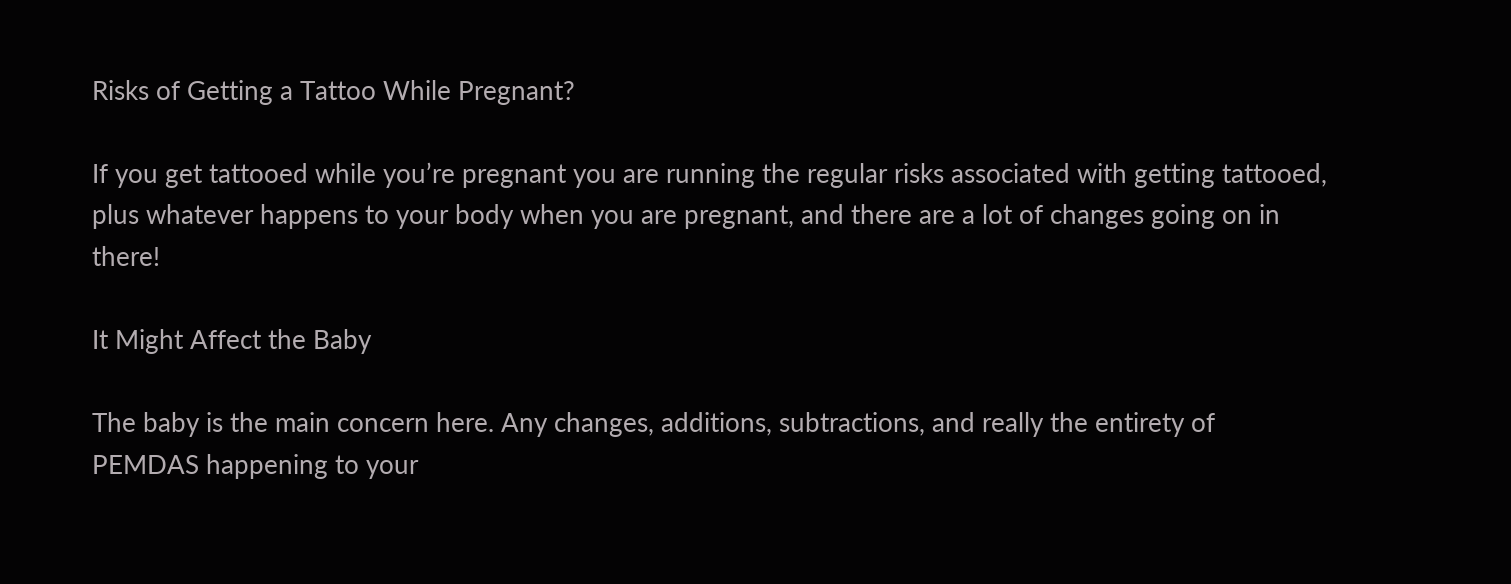Risks of Getting a Tattoo While Pregnant?

If you get tattooed while you’re pregnant you are running the regular risks associated with getting tattooed, plus whatever happens to your body when you are pregnant, and there are a lot of changes going on in there!

It Might Affect the Baby

The baby is the main concern here. Any changes, additions, subtractions, and really the entirety of PEMDAS happening to your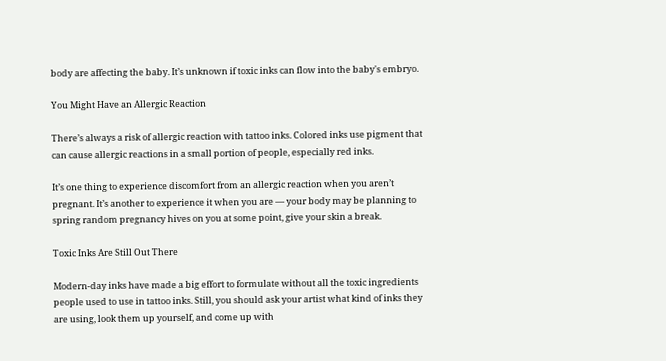body are affecting the baby. It’s unknown if toxic inks can flow into the baby's embryo.

You Might Have an Allergic Reaction

There’s always a risk of allergic reaction with tattoo inks. Colored inks use pigment that can cause allergic reactions in a small portion of people, especially red inks.

It’s one thing to experience discomfort from an allergic reaction when you aren’t pregnant. It’s another to experience it when you are — your body may be planning to spring random pregnancy hives on you at some point, give your skin a break.

Toxic Inks Are Still Out There

Modern-day inks have made a big effort to formulate without all the toxic ingredients people used to use in tattoo inks. Still, you should ask your artist what kind of inks they are using, look them up yourself, and come up with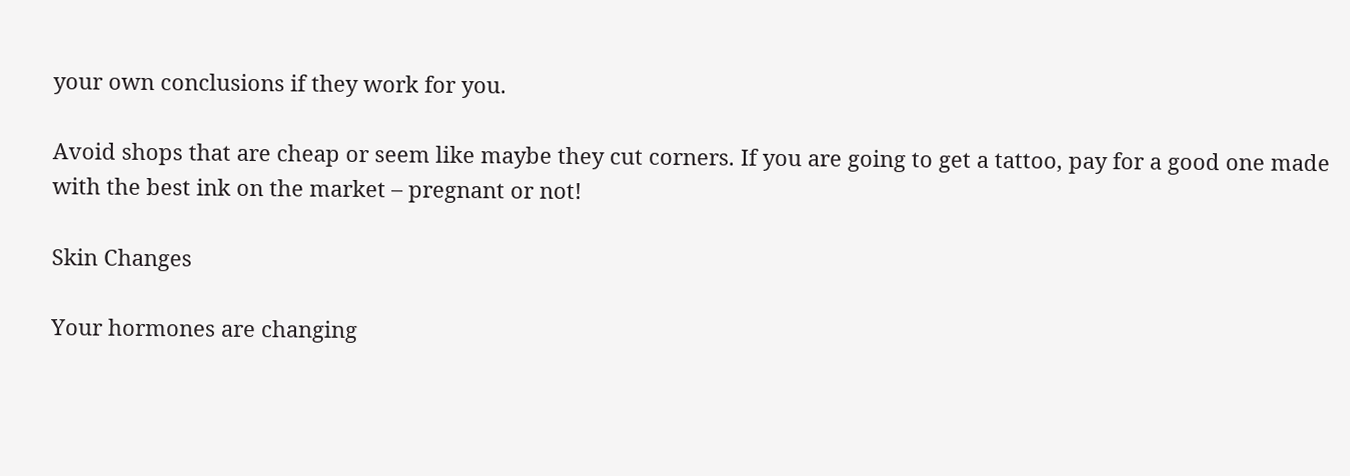your own conclusions if they work for you.

Avoid shops that are cheap or seem like maybe they cut corners. If you are going to get a tattoo, pay for a good one made with the best ink on the market – pregnant or not!

Skin Changes

Your hormones are changing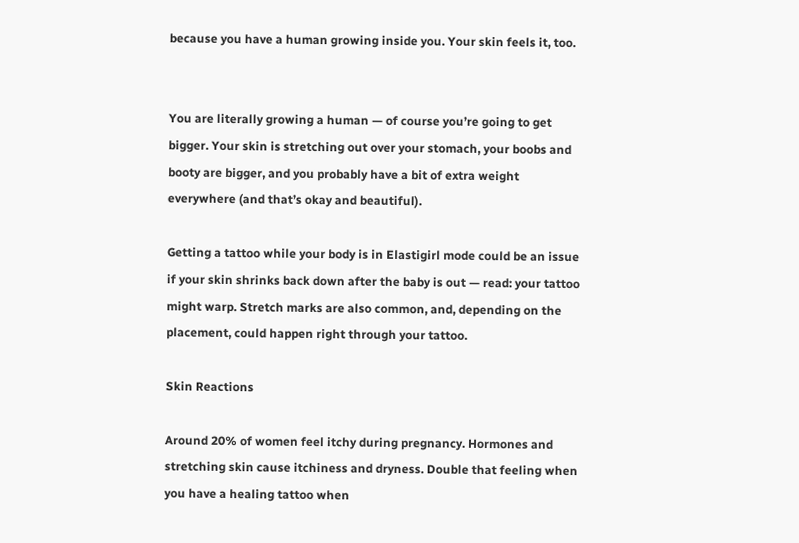because you have a human growing inside you. Your skin feels it, too.


You are literally growing a human — of course you’re going to get bigger. Your skin is stretching out over your stomach, your boobs and booty are bigger, and you probably have a bit of extra weight everywhere (and that’s okay and beautiful).

Getting a tattoo while your body is in Elastigirl mode could be an issue if your skin shrinks back down after the baby is out — read: your tattoo might warp. Stretch marks are also common, and, depending on the placement, could happen right through your tattoo.

Skin Reactions

Around 20% of women feel itchy during pregnancy. Hormones and stretching skin cause itchiness and dryness. Double that feeling when you have a healing tattoo when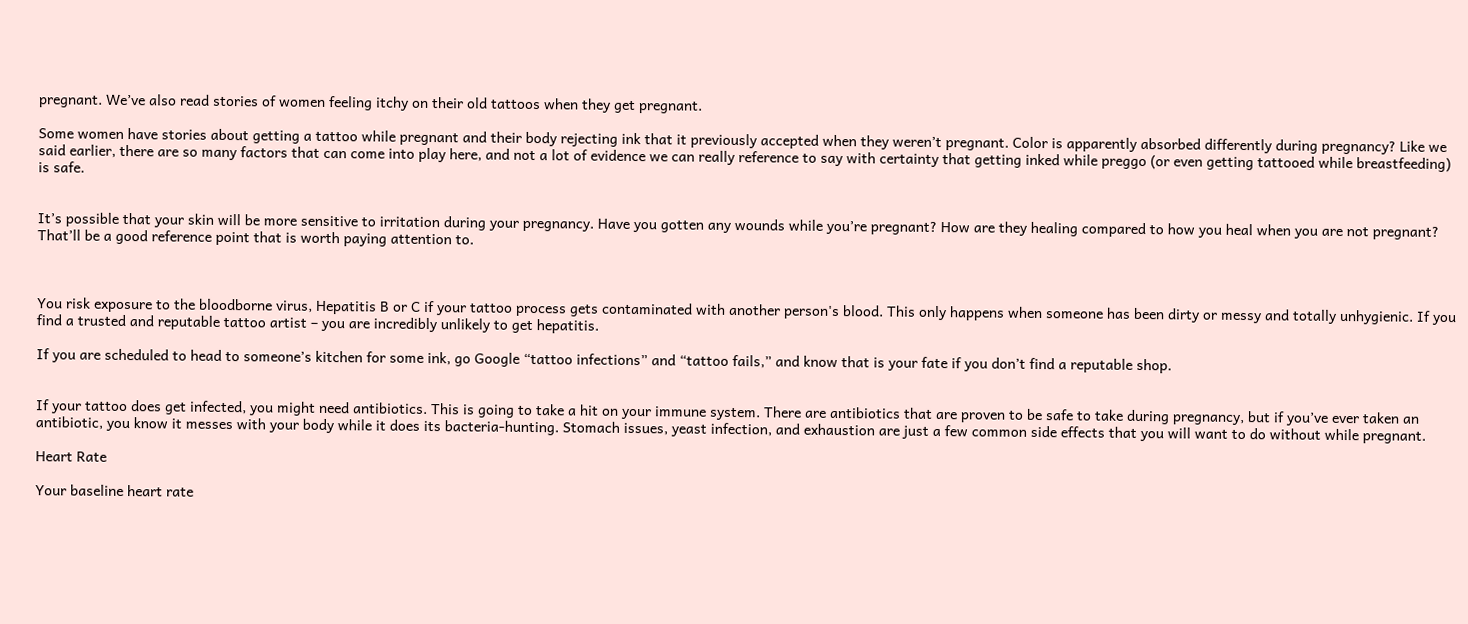pregnant. We’ve also read stories of women feeling itchy on their old tattoos when they get pregnant.

Some women have stories about getting a tattoo while pregnant and their body rejecting ink that it previously accepted when they weren’t pregnant. Color is apparently absorbed differently during pregnancy? Like we said earlier, there are so many factors that can come into play here, and not a lot of evidence we can really reference to say with certainty that getting inked while preggo (or even getting tattooed while breastfeeding) is safe.


It’s possible that your skin will be more sensitive to irritation during your pregnancy. Have you gotten any wounds while you’re pregnant? How are they healing compared to how you heal when you are not pregnant? That’ll be a good reference point that is worth paying attention to.



You risk exposure to the bloodborne virus, Hepatitis B or C if your tattoo process gets contaminated with another person's blood. This only happens when someone has been dirty or messy and totally unhygienic. If you find a trusted and reputable tattoo artist – you are incredibly unlikely to get hepatitis.

If you are scheduled to head to someone’s kitchen for some ink, go Google “tattoo infections” and “tattoo fails,” and know that is your fate if you don’t find a reputable shop.


If your tattoo does get infected, you might need antibiotics. This is going to take a hit on your immune system. There are antibiotics that are proven to be safe to take during pregnancy, but if you’ve ever taken an antibiotic, you know it messes with your body while it does its bacteria-hunting. Stomach issues, yeast infection, and exhaustion are just a few common side effects that you will want to do without while pregnant.

Heart Rate

Your baseline heart rate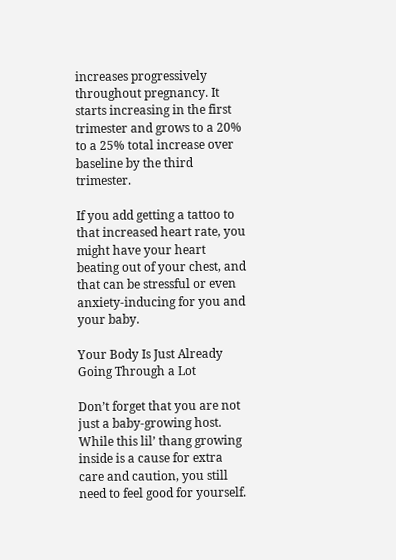increases progressively throughout pregnancy. It starts increasing in the first trimester and grows to a 20% to a 25% total increase over baseline by the third trimester.

If you add getting a tattoo to that increased heart rate, you might have your heart beating out of your chest, and that can be stressful or even anxiety-inducing for you and your baby.

Your Body Is Just Already Going Through a Lot

Don’t forget that you are not just a baby-growing host. While this lil’ thang growing inside is a cause for extra care and caution, you still need to feel good for yourself.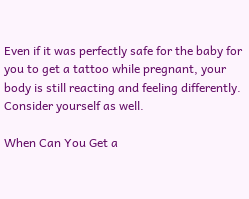Even if it was perfectly safe for the baby for you to get a tattoo while pregnant, your body is still reacting and feeling differently. Consider yourself as well.

When Can You Get a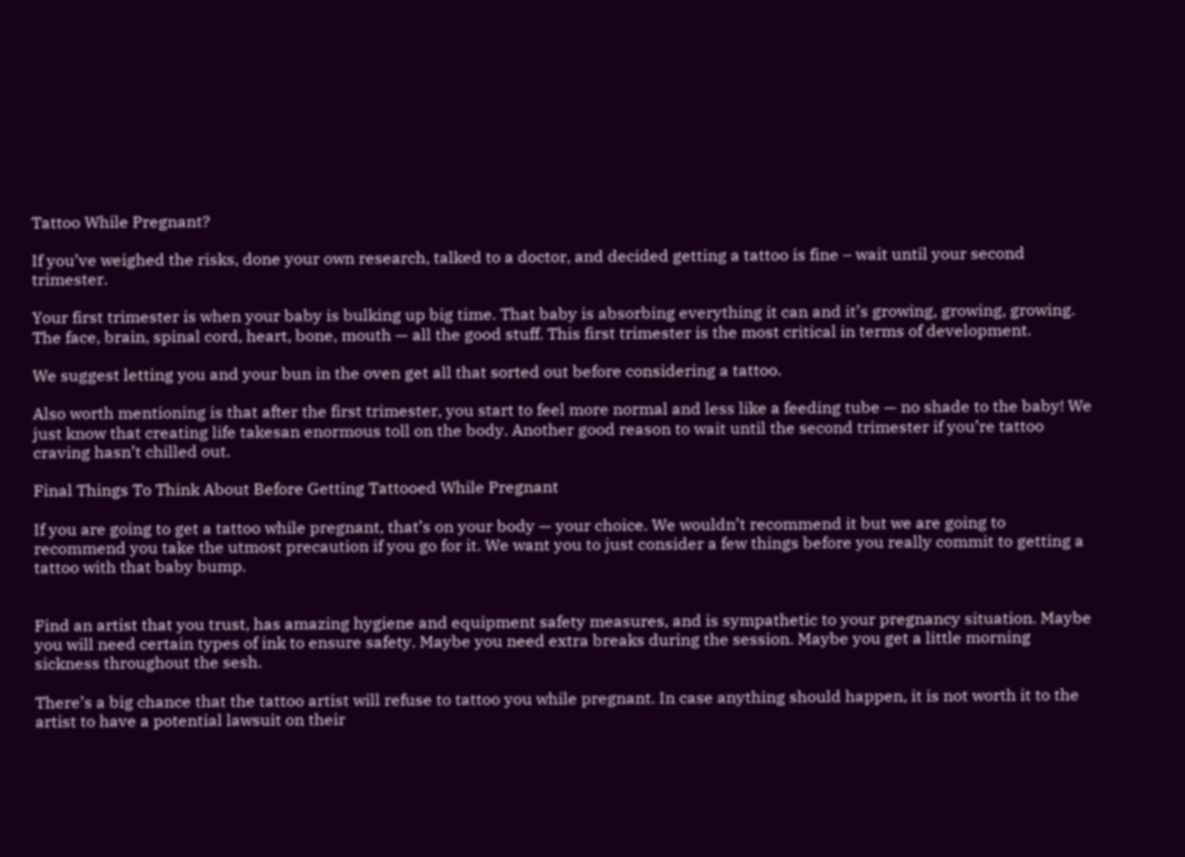Tattoo While Pregnant?

If you’ve weighed the risks, done your own research, talked to a doctor, and decided getting a tattoo is fine – wait until your second trimester.

Your first trimester is when your baby is bulking up big time. That baby is absorbing everything it can and it’s growing, growing, growing. The face, brain, spinal cord, heart, bone, mouth — all the good stuff. This first trimester is the most critical in terms of development.

We suggest letting you and your bun in the oven get all that sorted out before considering a tattoo.

Also worth mentioning is that after the first trimester, you start to feel more normal and less like a feeding tube — no shade to the baby! We just know that creating life takesan enormous toll on the body. Another good reason to wait until the second trimester if you’re tattoo craving hasn’t chilled out.

Final Things To Think About Before Getting Tattooed While Pregnant

If you are going to get a tattoo while pregnant, that’s on your body — your choice. We wouldn’t recommend it but we are going to recommend you take the utmost precaution if you go for it. We want you to just consider a few things before you really commit to getting a tattoo with that baby bump.


Find an artist that you trust, has amazing hygiene and equipment safety measures, and is sympathetic to your pregnancy situation. Maybe you will need certain types of ink to ensure safety. Maybe you need extra breaks during the session. Maybe you get a little morning sickness throughout the sesh.

There’s a big chance that the tattoo artist will refuse to tattoo you while pregnant. In case anything should happen, it is not worth it to the artist to have a potential lawsuit on their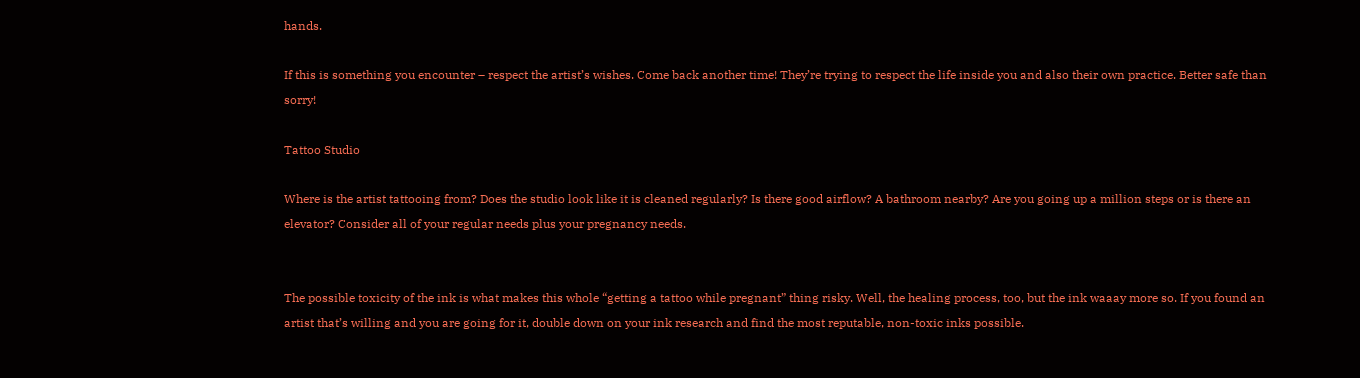hands.

If this is something you encounter – respect the artist’s wishes. Come back another time! They’re trying to respect the life inside you and also their own practice. Better safe than sorry!

Tattoo Studio

Where is the artist tattooing from? Does the studio look like it is cleaned regularly? Is there good airflow? A bathroom nearby? Are you going up a million steps or is there an elevator? Consider all of your regular needs plus your pregnancy needs.


The possible toxicity of the ink is what makes this whole “getting a tattoo while pregnant” thing risky. Well, the healing process, too, but the ink waaay more so. If you found an artist that’s willing and you are going for it, double down on your ink research and find the most reputable, non-toxic inks possible.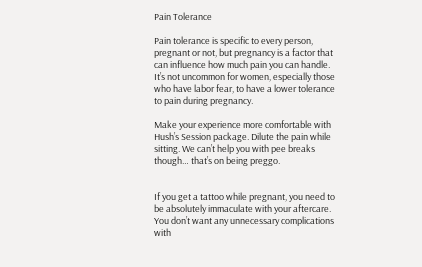Pain Tolerance

Pain tolerance is specific to every person, pregnant or not, but pregnancy is a factor that can influence how much pain you can handle. It’s not uncommon for women, especially those who have labor fear, to have a lower tolerance to pain during pregnancy.

Make your experience more comfortable with Hush’s Session package. Dilute the pain while sitting. We can’t help you with pee breaks though… that’s on being preggo.


If you get a tattoo while pregnant, you need to be absolutely immaculate with your aftercare. You don’t want any unnecessary complications with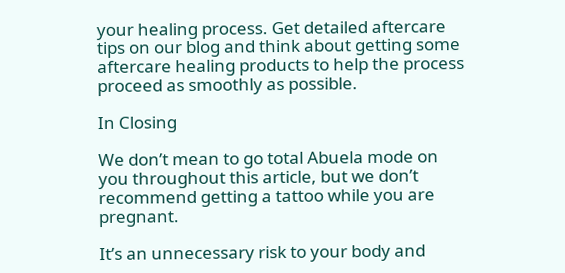your healing process. Get detailed aftercare tips on our blog and think about getting some aftercare healing products to help the process proceed as smoothly as possible.

In Closing

We don’t mean to go total Abuela mode on you throughout this article, but we don’t recommend getting a tattoo while you are pregnant.

It’s an unnecessary risk to your body and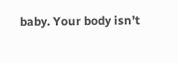baby. Your body isn’t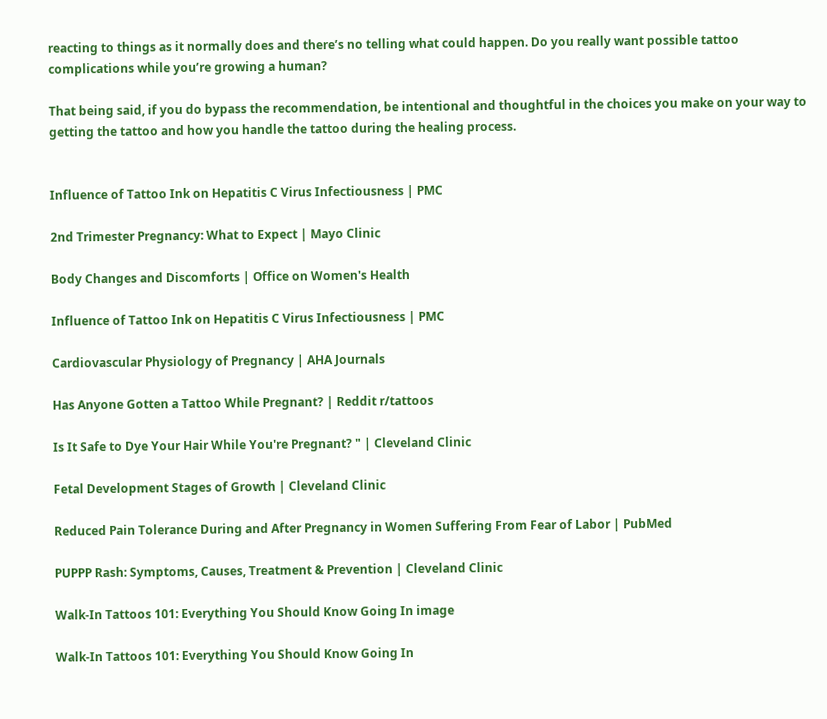reacting to things as it normally does and there’s no telling what could happen. Do you really want possible tattoo complications while you’re growing a human?

That being said, if you do bypass the recommendation, be intentional and thoughtful in the choices you make on your way to getting the tattoo and how you handle the tattoo during the healing process.


Influence of Tattoo Ink on Hepatitis C Virus Infectiousness | PMC

2nd Trimester Pregnancy: What to Expect | Mayo Clinic

Body Changes and Discomforts | Office on Women's Health

Influence of Tattoo Ink on Hepatitis C Virus Infectiousness | PMC

Cardiovascular Physiology of Pregnancy | AHA Journals

Has Anyone Gotten a Tattoo While Pregnant? | Reddit r/tattoos

Is It Safe to Dye Your Hair While You're Pregnant? " | Cleveland Clinic

Fetal Development Stages of Growth | Cleveland Clinic

Reduced Pain Tolerance During and After Pregnancy in Women Suffering From Fear of Labor | PubMed

PUPPP Rash: Symptoms, Causes, Treatment & Prevention | Cleveland Clinic

Walk-In Tattoos 101: Everything You Should Know Going In image

Walk-In Tattoos 101: Everything You Should Know Going In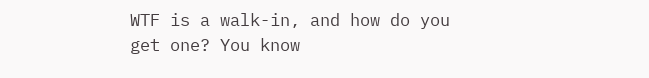WTF is a walk-in, and how do you get one? You know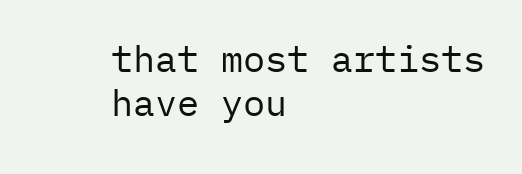that most artists have you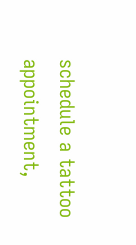schedule a tattoo appointment,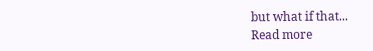but what if that...
Read more